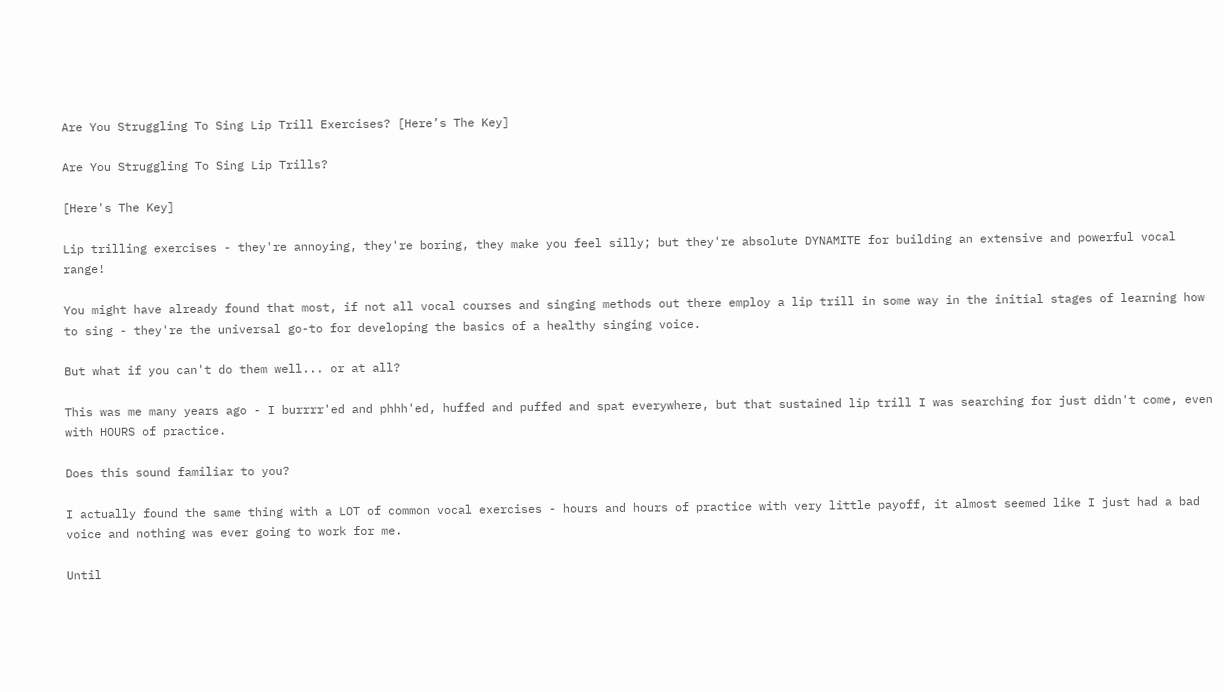Are You Struggling To Sing Lip Trill Exercises? [Here’s The Key]

Are You Struggling To Sing Lip Trills?

[Here's The Key]

Lip trilling exercises - they're annoying, they're boring, they make you feel silly; but they're absolute DYNAMITE for building an extensive and powerful vocal range!

You might have already found that most, if not all vocal courses and singing methods out there employ a lip trill in some way in the initial stages of learning how to sing - they're the universal go-to for developing the basics of a healthy singing voice.

But what if you can't do them well... or at all?

This was me many years ago - I burrrr'ed and phhh'ed, huffed and puffed and spat everywhere, but that sustained lip trill I was searching for just didn't come, even with HOURS of practice.

Does this sound familiar to you?

I actually found the same thing with a LOT of common vocal exercises - hours and hours of practice with very little payoff, it almost seemed like I just had a bad voice and nothing was ever going to work for me.

Until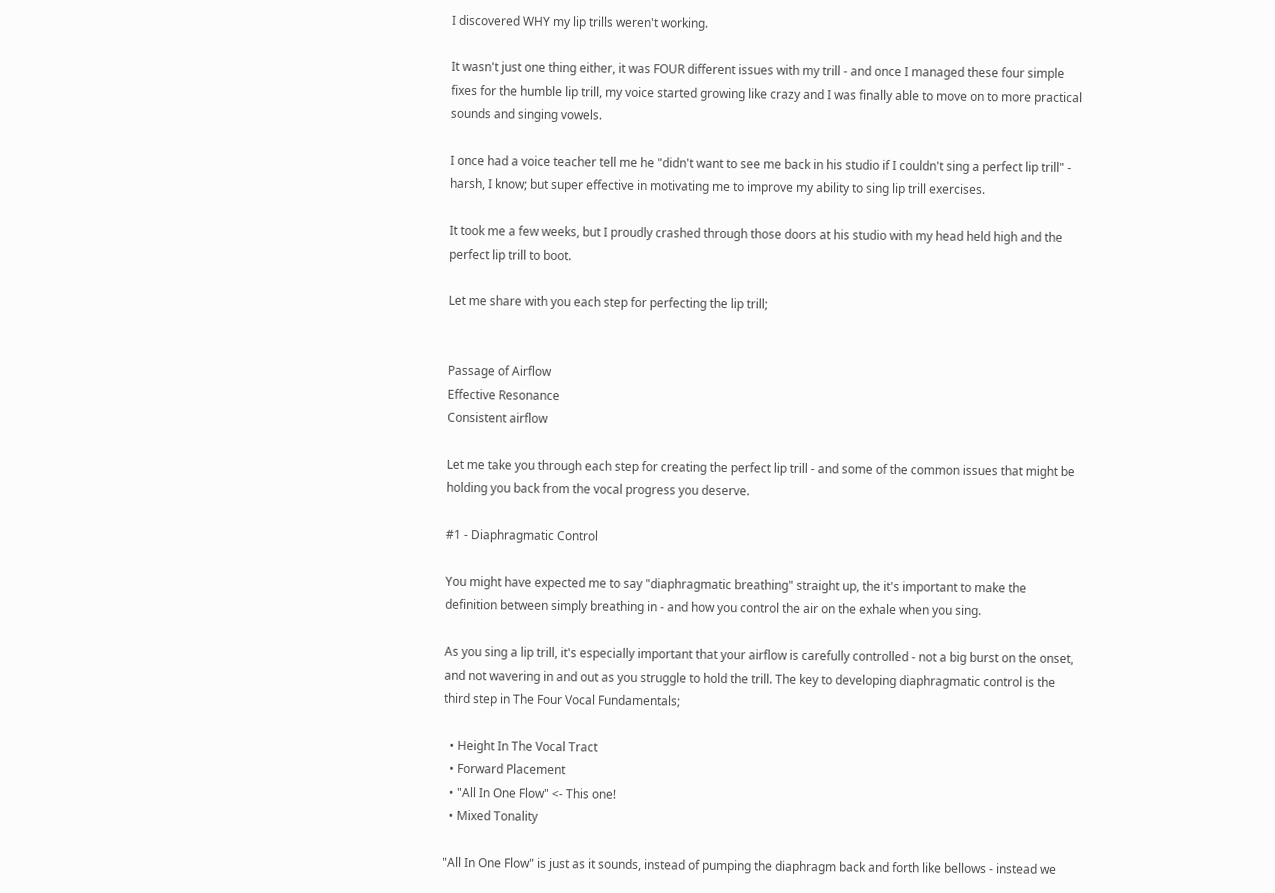I discovered WHY my lip trills weren't working.

It wasn't just one thing either, it was FOUR different issues with my trill - and once I managed these four simple fixes for the humble lip trill, my voice started growing like crazy and I was finally able to move on to more practical sounds and singing vowels.

I once had a voice teacher tell me he "didn't want to see me back in his studio if I couldn't sing a perfect lip trill" - harsh, I know; but super effective in motivating me to improve my ability to sing lip trill exercises.

It took me a few weeks, but I proudly crashed through those doors at his studio with my head held high and the perfect lip trill to boot.

Let me share with you each step for perfecting the lip trill;


Passage of Airflow
Effective Resonance
Consistent airflow

Let me take you through each step for creating the perfect lip trill - and some of the common issues that might be holding you back from the vocal progress you deserve.

#1 - Diaphragmatic Control

You might have expected me to say "diaphragmatic breathing" straight up, the it's important to make the definition between simply breathing in - and how you control the air on the exhale when you sing.

As you sing a lip trill, it's especially important that your airflow is carefully controlled - not a big burst on the onset, and not wavering in and out as you struggle to hold the trill. The key to developing diaphragmatic control is the third step in The Four Vocal Fundamentals;

  • Height In The Vocal Tract
  • Forward Placement
  • "All In One Flow" <- This one!
  • Mixed Tonality

"All In One Flow" is just as it sounds, instead of pumping the diaphragm back and forth like bellows - instead we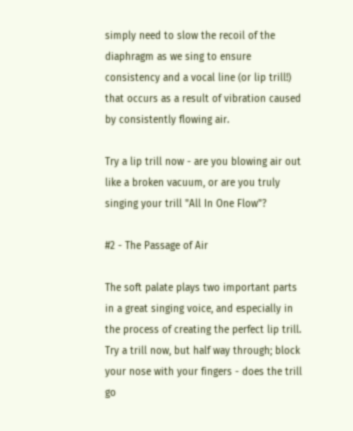simply need to slow the recoil of the diaphragm as we sing to ensure consistency and a vocal line (or lip trill!) that occurs as a result of vibration caused by consistently flowing air.

Try a lip trill now - are you blowing air out like a broken vacuum, or are you truly singing your trill "All In One Flow"?

#2 - The Passage of Air

The soft palate plays two important parts in a great singing voice, and especially in the process of creating the perfect lip trill. Try a trill now, but half way through; block your nose with your fingers - does the trill go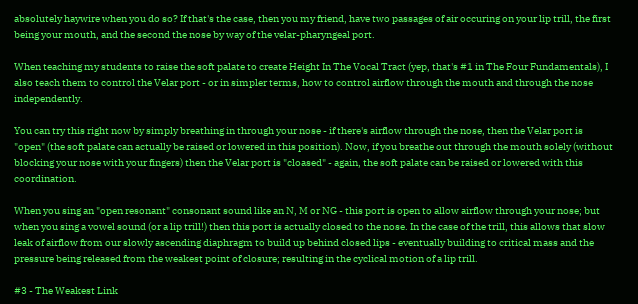absolutely haywire when you do so? If that's the case, then you my friend, have two passages of air occuring on your lip trill, the first being your mouth, and the second the nose by way of the velar-pharyngeal port.

When teaching my students to raise the soft palate to create Height In The Vocal Tract (yep, that's #1 in The Four Fundamentals), I also teach them to control the Velar port - or in simpler terms, how to control airflow through the mouth and through the nose independently.

You can try this right now by simply breathing in through your nose - if there's airflow through the nose, then the Velar port is "open" (the soft palate can actually be raised or lowered in this position). Now, if you breathe out through the mouth solely (without blocking your nose with your fingers) then the Velar port is "cloased" - again, the soft palate can be raised or lowered with this coordination.

When you sing an "open resonant" consonant sound like an N, M or NG - this port is open to allow airflow through your nose; but when you sing a vowel sound (or a lip trill!) then this port is actually closed to the nose. In the case of the trill, this allows that slow leak of airflow from our slowly ascending diaphragm to build up behind closed lips - eventually building to critical mass and the pressure being released from the weakest point of closure; resulting in the cyclical motion of a lip trill.

#3 - The Weakest Link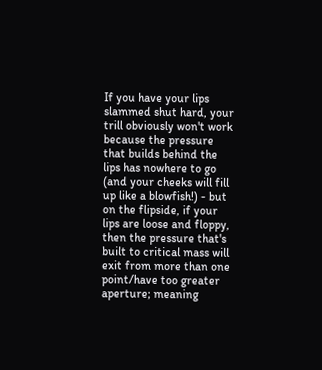If you have your lips slammed shut hard, your trill obviously won't work because the pressure that builds behind the lips has nowhere to go (and your cheeks will fill up like a blowfish!) - but on the flipside, if your lips are loose and floppy, then the pressure that's built to critical mass will exit from more than one point/have too greater aperture; meaning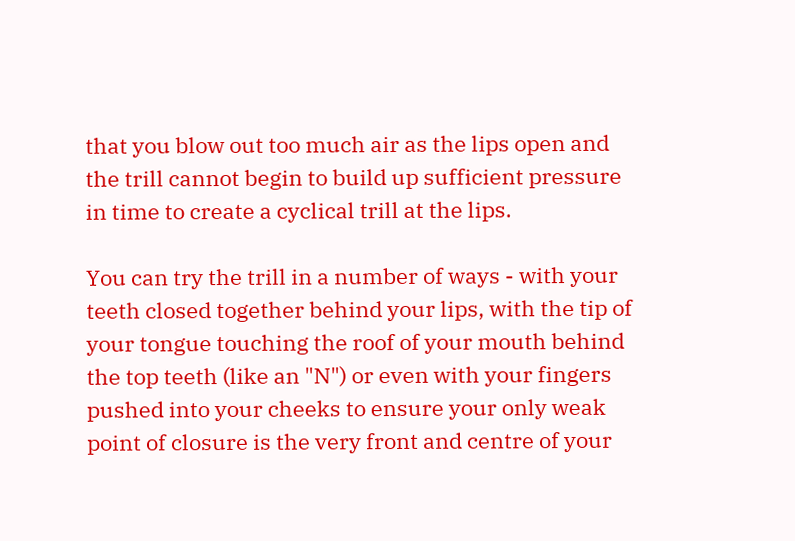that you blow out too much air as the lips open and the trill cannot begin to build up sufficient pressure in time to create a cyclical trill at the lips.

You can try the trill in a number of ways - with your teeth closed together behind your lips, with the tip of your tongue touching the roof of your mouth behind the top teeth (like an "N") or even with your fingers pushed into your cheeks to ensure your only weak point of closure is the very front and centre of your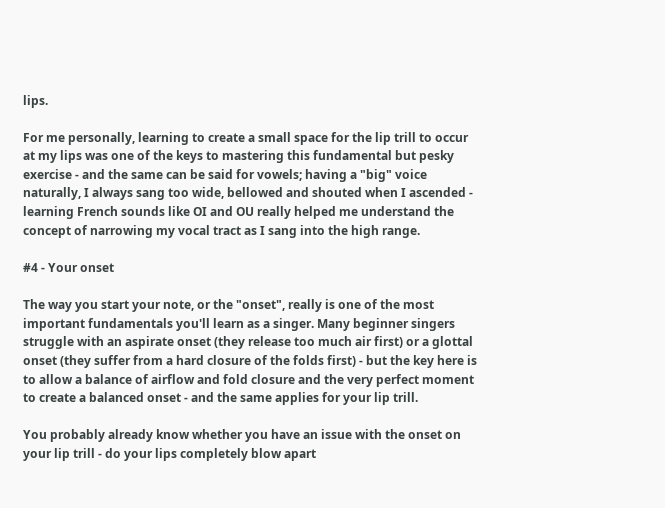lips.

For me personally, learning to create a small space for the lip trill to occur at my lips was one of the keys to mastering this fundamental but pesky exercise - and the same can be said for vowels; having a "big" voice naturally, I always sang too wide, bellowed and shouted when I ascended - learning French sounds like OI and OU really helped me understand the concept of narrowing my vocal tract as I sang into the high range.

#4 - Your onset

The way you start your note, or the "onset", really is one of the most important fundamentals you'll learn as a singer. Many beginner singers struggle with an aspirate onset (they release too much air first) or a glottal onset (they suffer from a hard closure of the folds first) - but the key here is to allow a balance of airflow and fold closure and the very perfect moment to create a balanced onset - and the same applies for your lip trill.

You probably already know whether you have an issue with the onset on your lip trill - do your lips completely blow apart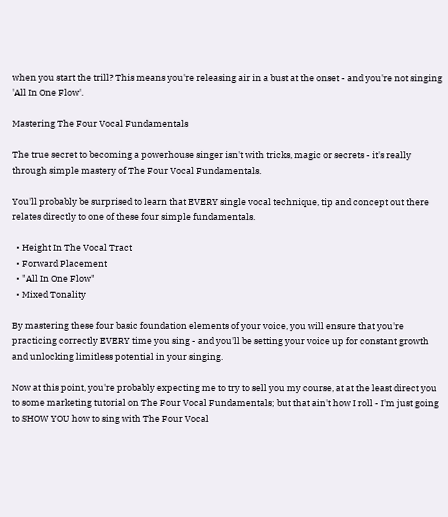when you start the trill? This means you're releasing air in a bust at the onset - and you're not singing 'All In One Flow'.

Mastering The Four Vocal Fundamentals

The true secret to becoming a powerhouse singer isn't with tricks, magic or secrets - it's really through simple mastery of The Four Vocal Fundamentals.

You'll probably be surprised to learn that EVERY single vocal technique, tip and concept out there relates directly to one of these four simple fundamentals.

  • Height In The Vocal Tract
  • Forward Placement
  • "All In One Flow"
  • Mixed Tonality

By mastering these four basic foundation elements of your voice, you will ensure that you're practicing correctly EVERY time you sing - and you'll be setting your voice up for constant growth and unlocking limitless potential in your singing.

Now at this point, you're probably expecting me to try to sell you my course, at at the least direct you to some marketing tutorial on The Four Vocal Fundamentals; but that ain't how I roll - I'm just going to SHOW YOU how to sing with The Four Vocal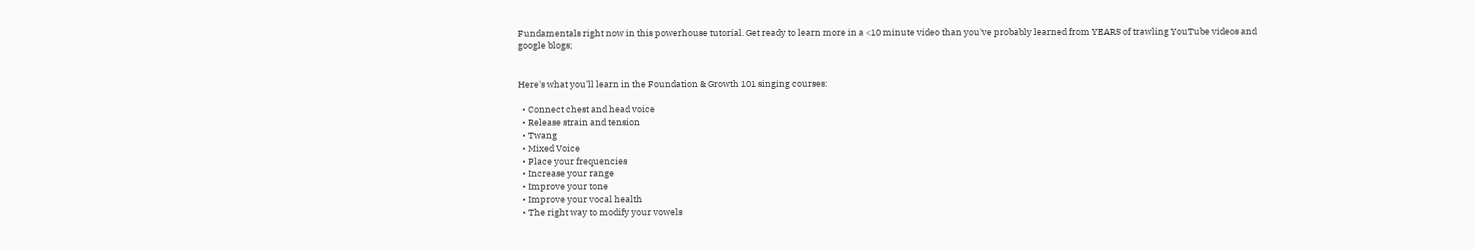Fundamentals right now in this powerhouse tutorial. Get ready to learn more in a <10 minute video than you've probably learned from YEARS of trawling YouTube videos and google blogs;


Here's what you'll learn in the Foundation & Growth 101 singing courses:

  • Connect chest and head voice
  • Release strain and tension
  • Twang
  • Mixed Voice
  • Place your frequencies
  • Increase your range
  • Improve your tone
  • Improve your vocal health
  • The right way to modify your vowels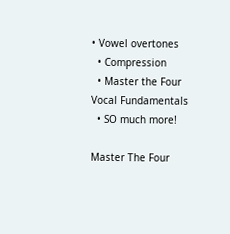• Vowel overtones
  • Compression
  • Master the Four Vocal Fundamentals
  • SO much more!

Master The Four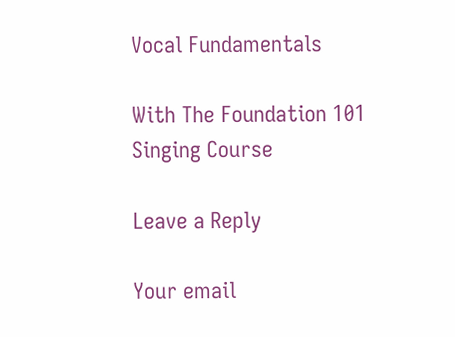Vocal Fundamentals

With The Foundation 101 Singing Course

Leave a Reply

Your email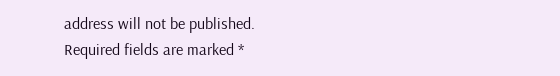address will not be published. Required fields are marked *